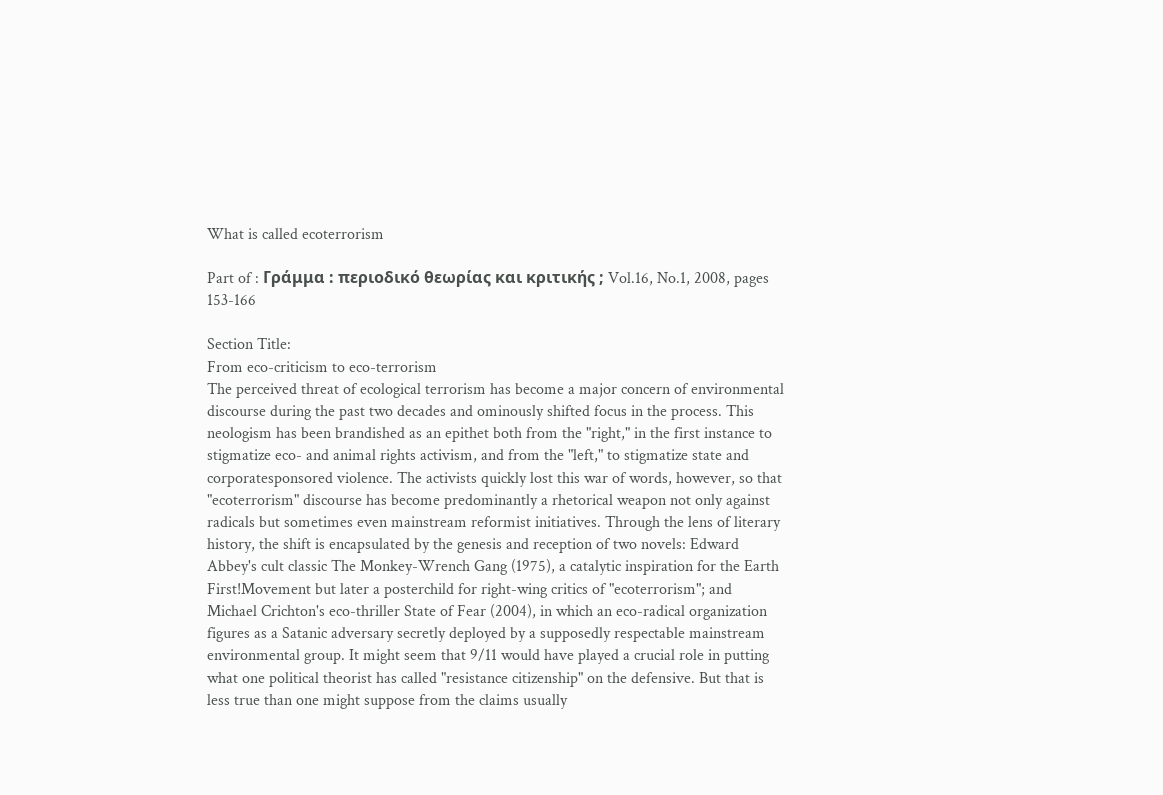What is called ecoterrorism

Part of : Γράμμα : περιοδικό θεωρίας και κριτικής ; Vol.16, No.1, 2008, pages 153-166

Section Title:
From eco-criticism to eco-terrorism
The perceived threat of ecological terrorism has become a major concern of environmental discourse during the past two decades and ominously shifted focus in the process. This neologism has been brandished as an epithet both from the "right," in the first instance to stigmatize eco- and animal rights activism, and from the "left," to stigmatize state and corporatesponsored violence. The activists quickly lost this war of words, however, so that "ecoterrorism" discourse has become predominantly a rhetorical weapon not only against radicals but sometimes even mainstream reformist initiatives. Through the lens of literary history, the shift is encapsulated by the genesis and reception of two novels: Edward Abbey's cult classic The Monkey-Wrench Gang (1975), a catalytic inspiration for the Earth First!Movement but later a posterchild for right-wing critics of "ecoterrorism"; and Michael Crichton's eco-thriller State of Fear (2004), in which an eco-radical organization figures as a Satanic adversary secretly deployed by a supposedly respectable mainstream environmental group. It might seem that 9/11 would have played a crucial role in putting what one political theorist has called "resistance citizenship" on the defensive. But that is less true than one might suppose from the claims usually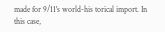made for 9/11's world-his torical import. In this case,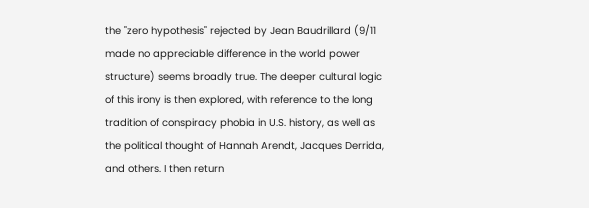the "zero hypothesis" rejected by Jean Baudrillard (9/11 made no appreciable difference in the world power structure) seems broadly true. The deeper cultural logic of this irony is then explored, with reference to the long tradition of conspiracy phobia in U.S. history, as well as the political thought of Hannah Arendt, Jacques Derrida, and others. I then return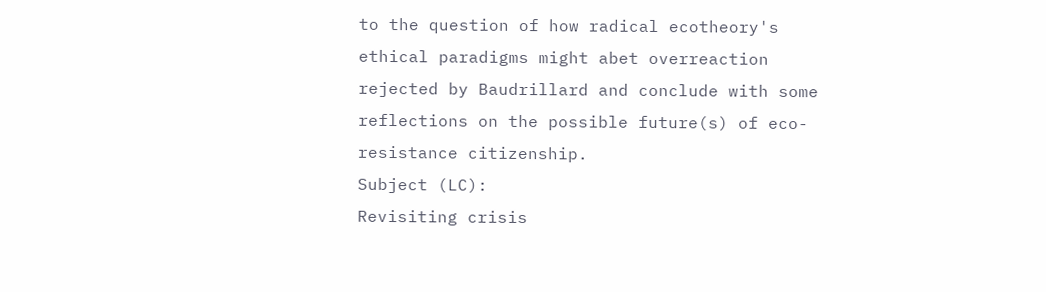to the question of how radical ecotheory's ethical paradigms might abet overreaction rejected by Baudrillard and conclude with some reflections on the possible future(s) of eco-resistance citizenship.
Subject (LC):
Revisiting crisis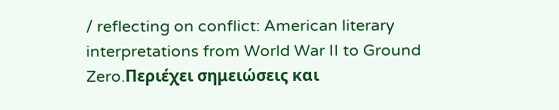/ reflecting on conflict: American literary interpretations from World War II to Ground Zero.Περιέχει σημειώσεις και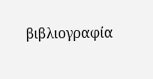βιβλιογραφία